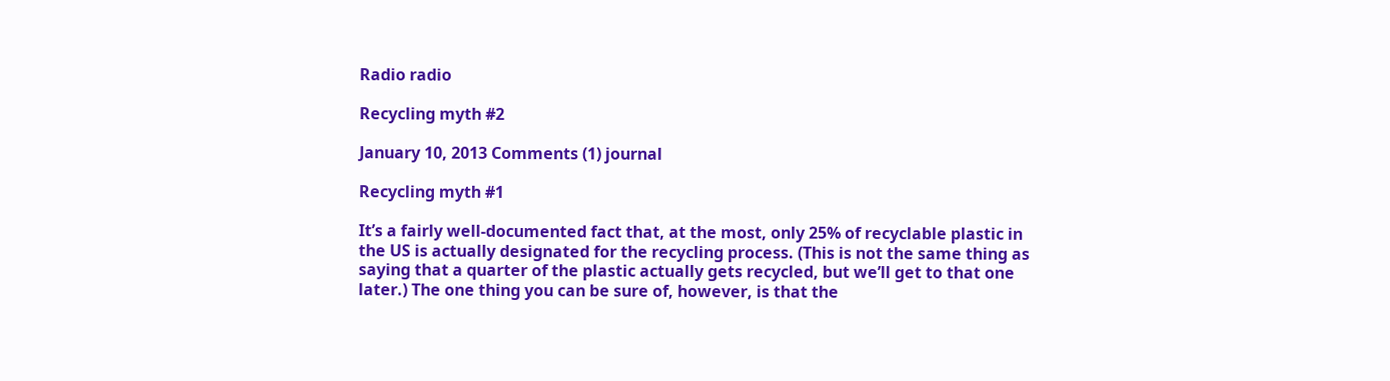Radio radio

Recycling myth #2

January 10, 2013 Comments (1) journal

Recycling myth #1

It’s a fairly well-documented fact that, at the most, only 25% of recyclable plastic in the US is actually designated for the recycling process. (This is not the same thing as saying that a quarter of the plastic actually gets recycled, but we’ll get to that one later.) The one thing you can be sure of, however, is that the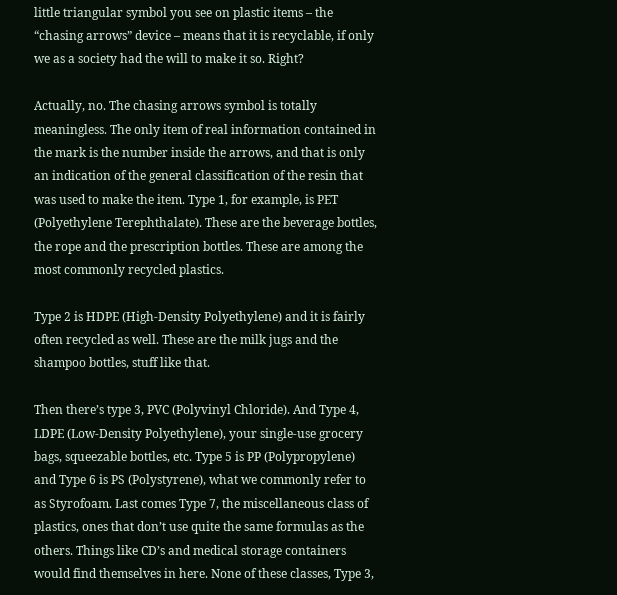little triangular symbol you see on plastic items – the “chasing arrows” device – means that it is recyclable, if only we as a society had the will to make it so. Right?

Actually, no. The chasing arrows symbol is totally meaningless. The only item of real information contained in the mark is the number inside the arrows, and that is only an indication of the general classification of the resin that was used to make the item. Type 1, for example, is PET (Polyethylene Terephthalate). These are the beverage bottles, the rope and the prescription bottles. These are among the most commonly recycled plastics.

Type 2 is HDPE (High-Density Polyethylene) and it is fairly often recycled as well. These are the milk jugs and the shampoo bottles, stuff like that.

Then there’s type 3, PVC (Polyvinyl Chloride). And Type 4, LDPE (Low-Density Polyethylene), your single-use grocery bags, squeezable bottles, etc. Type 5 is PP (Polypropylene) and Type 6 is PS (Polystyrene), what we commonly refer to as Styrofoam. Last comes Type 7, the miscellaneous class of plastics, ones that don’t use quite the same formulas as the others. Things like CD’s and medical storage containers would find themselves in here. None of these classes, Type 3,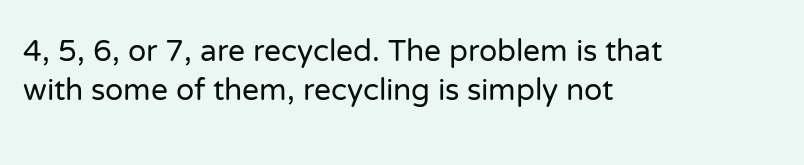4, 5, 6, or 7, are recycled. The problem is that with some of them, recycling is simply not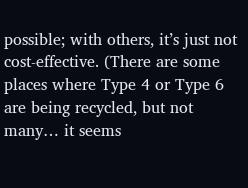possible; with others, it’s just not cost-effective. (There are some places where Type 4 or Type 6 are being recycled, but not many… it seems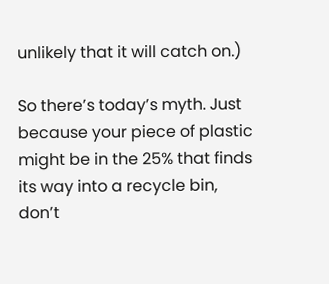unlikely that it will catch on.)

So there’s today’s myth. Just because your piece of plastic might be in the 25% that finds its way into a recycle bin, don’t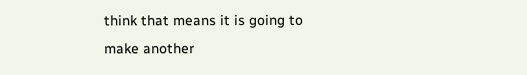think that means it is going to make another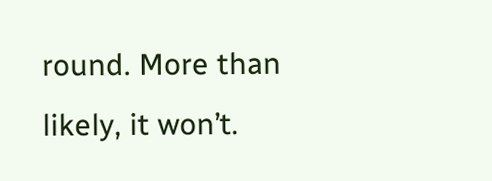round. More than likely, it won’t.